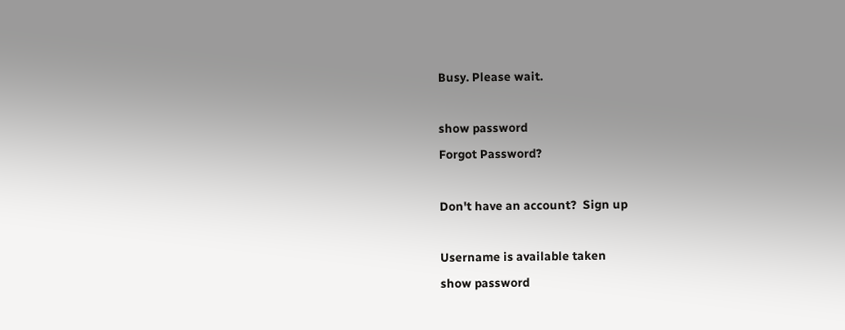Busy. Please wait.

show password
Forgot Password?

Don't have an account?  Sign up

Username is available taken
show password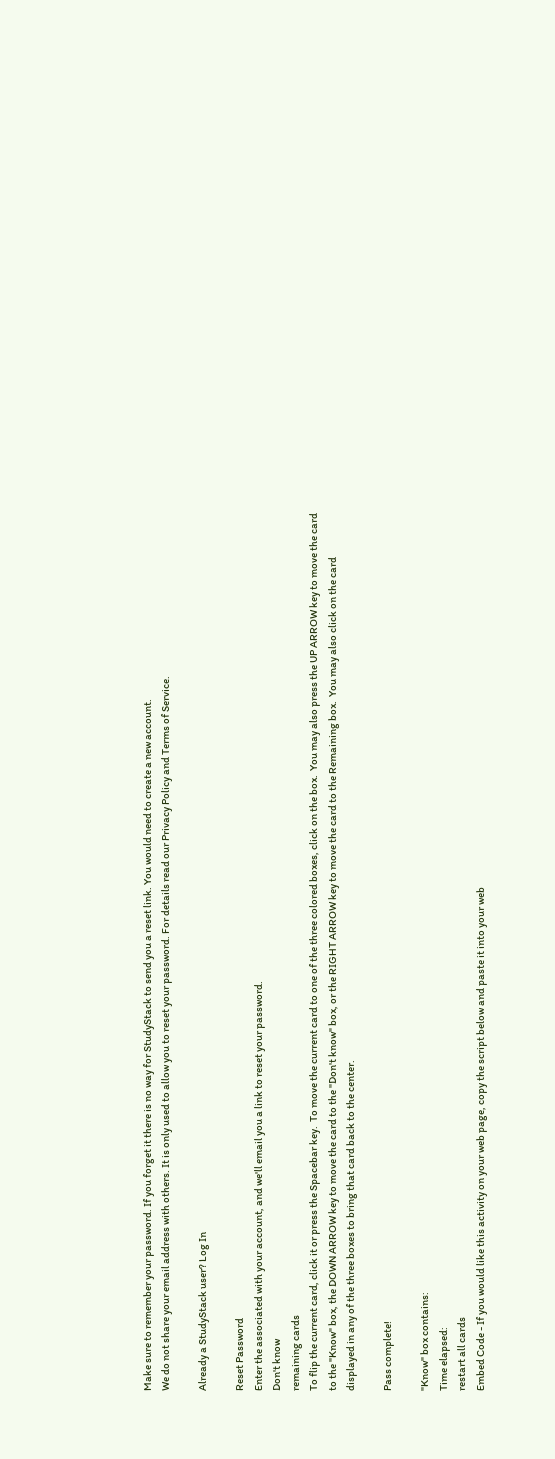Make sure to remember your password. If you forget it there is no way for StudyStack to send you a reset link. You would need to create a new account.
We do not share your email address with others. It is only used to allow you to reset your password. For details read our Privacy Policy and Terms of Service.

Already a StudyStack user? Log In

Reset Password
Enter the associated with your account, and we'll email you a link to reset your password.
Don't know
remaining cards
To flip the current card, click it or press the Spacebar key.  To move the current card to one of the three colored boxes, click on the box.  You may also press the UP ARROW key to move the card to the "Know" box, the DOWN ARROW key to move the card to the "Don't know" box, or the RIGHT ARROW key to move the card to the Remaining box.  You may also click on the card displayed in any of the three boxes to bring that card back to the center.

Pass complete!

"Know" box contains:
Time elapsed:
restart all cards
Embed Code - If you would like this activity on your web page, copy the script below and paste it into your web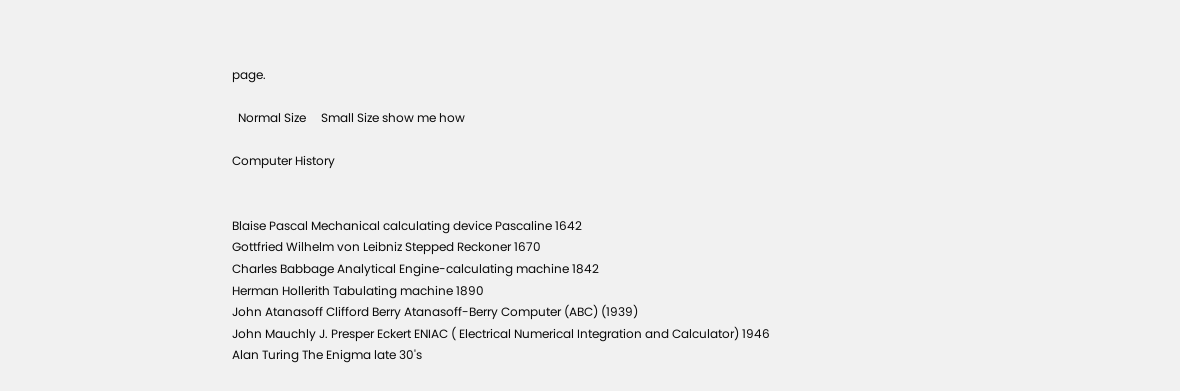page.

  Normal Size     Small Size show me how

Computer History


Blaise Pascal Mechanical calculating device Pascaline 1642
Gottfried Wilhelm von Leibniz Stepped Reckoner 1670
Charles Babbage Analytical Engine-calculating machine 1842
Herman Hollerith Tabulating machine 1890
John Atanasoff Clifford Berry Atanasoff-Berry Computer (ABC) (1939)
John Mauchly J. Presper Eckert ENIAC ( Electrical Numerical Integration and Calculator) 1946
Alan Turing The Enigma late 30's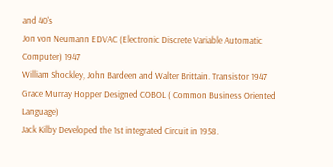and 40's
Jon von Neumann EDVAC (Electronic Discrete Variable Automatic Computer) 1947
William Shockley, John Bardeen and Walter Brittain. Transistor 1947
Grace Murray Hopper Designed COBOL ( Common Business Oriented Language)
Jack Kilby Developed the 1st integrated Circuit in 1958.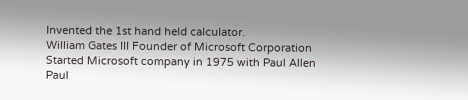Invented the 1st hand held calculator.
William Gates III Founder of Microsoft Corporation Started Microsoft company in 1975 with Paul Allen
Paul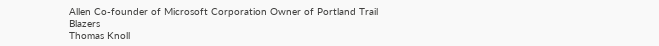Allen Co-founder of Microsoft Corporation Owner of Portland Trail Blazers
Thomas Knoll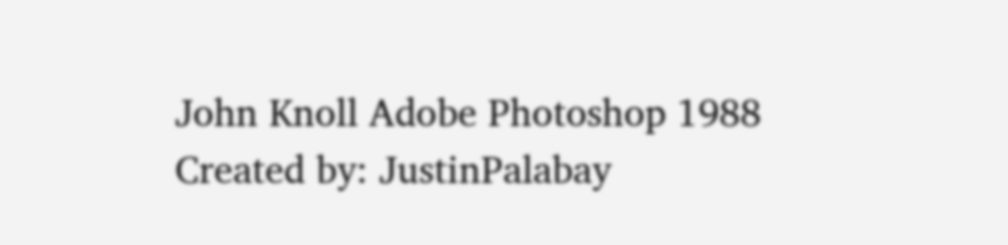John Knoll Adobe Photoshop 1988
Created by: JustinPalabay